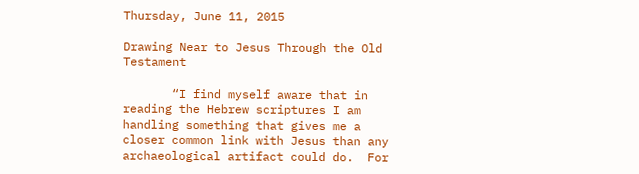Thursday, June 11, 2015

Drawing Near to Jesus Through the Old Testament

       “I find myself aware that in reading the Hebrew scriptures I am handling something that gives me a closer common link with Jesus than any archaeological artifact could do.  For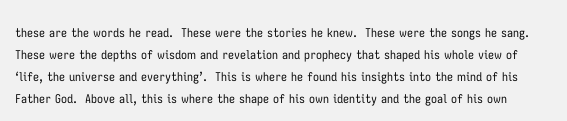these are the words he read.  These were the stories he knew.  These were the songs he sang.  These were the depths of wisdom and revelation and prophecy that shaped his whole view of ‘life, the universe and everything’.  This is where he found his insights into the mind of his Father God.  Above all, this is where the shape of his own identity and the goal of his own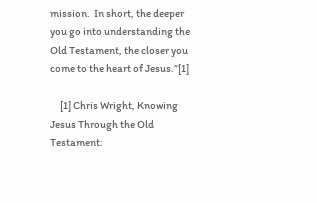mission.  In short, the deeper you go into understanding the Old Testament, the closer you come to the heart of Jesus.”[1]

     [1] Chris Wright, Knowing Jesus Through the Old Testament: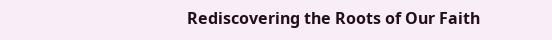Rediscovering the Roots of Our Faith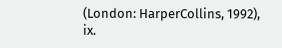(London: HarperCollins, 1992), ix.